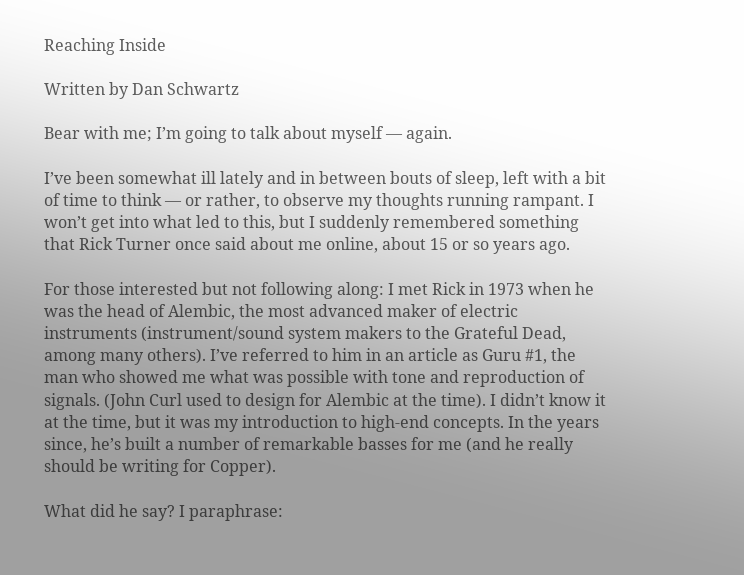Reaching Inside

Written by Dan Schwartz

Bear with me; I’m going to talk about myself — again.

I’ve been somewhat ill lately and in between bouts of sleep, left with a bit of time to think — or rather, to observe my thoughts running rampant. I won’t get into what led to this, but I suddenly remembered something that Rick Turner once said about me online, about 15 or so years ago.

For those interested but not following along: I met Rick in 1973 when he was the head of Alembic, the most advanced maker of electric instruments (instrument/sound system makers to the Grateful Dead, among many others). I’ve referred to him in an article as Guru #1, the man who showed me what was possible with tone and reproduction of signals. (John Curl used to design for Alembic at the time). I didn’t know it at the time, but it was my introduction to high-end concepts. In the years since, he’s built a number of remarkable basses for me (and he really should be writing for Copper).

What did he say? I paraphrase: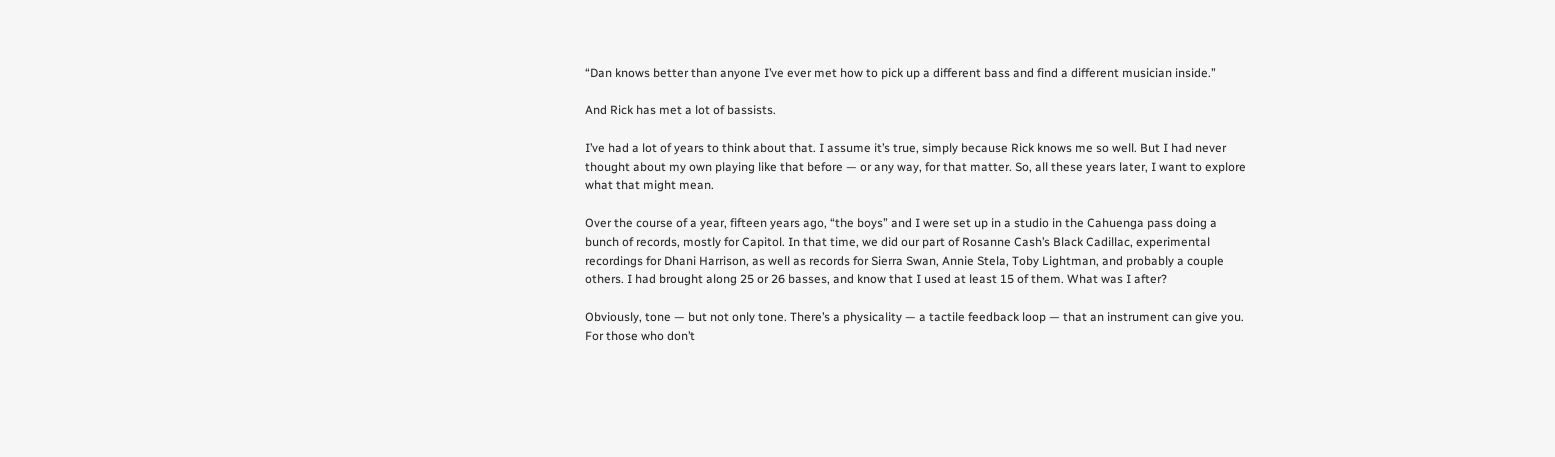“Dan knows better than anyone I’ve ever met how to pick up a different bass and find a different musician inside.”

And Rick has met a lot of bassists.

I’ve had a lot of years to think about that. I assume it’s true, simply because Rick knows me so well. But I had never thought about my own playing like that before — or any way, for that matter. So, all these years later, I want to explore what that might mean.

Over the course of a year, fifteen years ago, “the boys” and I were set up in a studio in the Cahuenga pass doing a bunch of records, mostly for Capitol. In that time, we did our part of Rosanne Cash’s Black Cadillac, experimental recordings for Dhani Harrison, as well as records for Sierra Swan, Annie Stela, Toby Lightman, and probably a couple others. I had brought along 25 or 26 basses, and know that I used at least 15 of them. What was I after?

Obviously, tone — but not only tone. There’s a physicality — a tactile feedback loop — that an instrument can give you. For those who don’t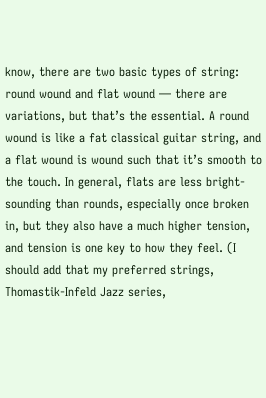know, there are two basic types of string: round wound and flat wound — there are variations, but that’s the essential. A round wound is like a fat classical guitar string, and a flat wound is wound such that it’s smooth to the touch. In general, flats are less bright-sounding than rounds, especially once broken in, but they also have a much higher tension, and tension is one key to how they feel. (I should add that my preferred strings, Thomastik-Infeld Jazz series,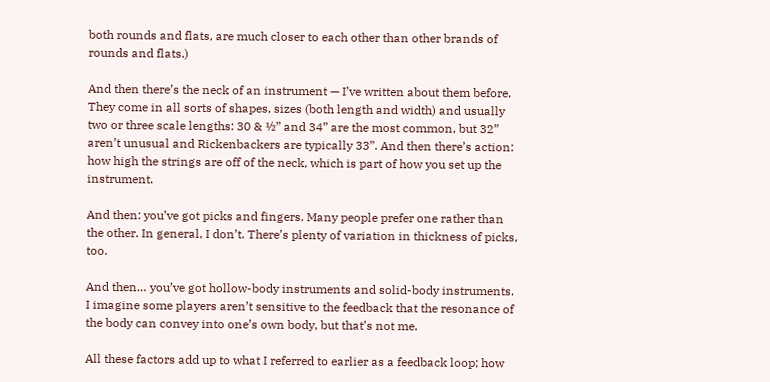both rounds and flats, are much closer to each other than other brands of rounds and flats.)

And then there’s the neck of an instrument — I’ve written about them before. They come in all sorts of shapes, sizes (both length and width) and usually two or three scale lengths: 30 & ½” and 34” are the most common, but 32” aren’t unusual and Rickenbackers are typically 33”. And then there’s action: how high the strings are off of the neck, which is part of how you set up the instrument.

And then: you’ve got picks and fingers. Many people prefer one rather than the other. In general, I don’t. There’s plenty of variation in thickness of picks, too.

And then… you’ve got hollow-body instruments and solid-body instruments. I imagine some players aren’t sensitive to the feedback that the resonance of the body can convey into one’s own body, but that’s not me.

All these factors add up to what I referred to earlier as a feedback loop; how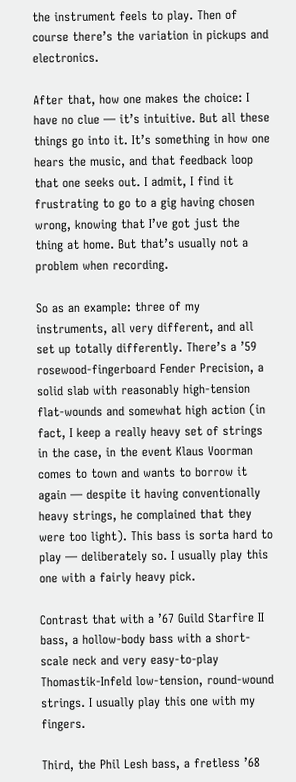the instrument feels to play. Then of course there’s the variation in pickups and electronics.

After that, how one makes the choice: I have no clue — it’s intuitive. But all these things go into it. It’s something in how one hears the music, and that feedback loop that one seeks out. I admit, I find it frustrating to go to a gig having chosen wrong, knowing that I’ve got just the thing at home. But that’s usually not a problem when recording.

So as an example: three of my instruments, all very different, and all set up totally differently. There’s a ’59 rosewood-fingerboard Fender Precision, a solid slab with reasonably high-tension flat-wounds and somewhat high action (in fact, I keep a really heavy set of strings in the case, in the event Klaus Voorman comes to town and wants to borrow it again — despite it having conventionally heavy strings, he complained that they were too light). This bass is sorta hard to play — deliberately so. I usually play this one with a fairly heavy pick.

Contrast that with a ’67 Guild Starfire II bass, a hollow-body bass with a short-scale neck and very easy-to-play Thomastik-Infeld low-tension, round-wound strings. I usually play this one with my fingers.

Third, the Phil Lesh bass, a fretless ’68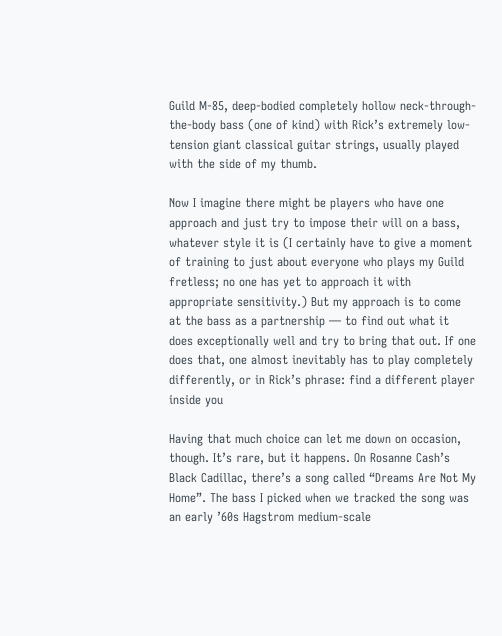Guild M-85, deep-bodied completely hollow neck-through-the-body bass (one of kind) with Rick’s extremely low-tension giant classical guitar strings, usually played with the side of my thumb.

Now I imagine there might be players who have one approach and just try to impose their will on a bass, whatever style it is (I certainly have to give a moment of training to just about everyone who plays my Guild fretless; no one has yet to approach it with appropriate sensitivity.) But my approach is to come at the bass as a partnership — to find out what it does exceptionally well and try to bring that out. If one does that, one almost inevitably has to play completely differently, or in Rick’s phrase: find a different player inside you

Having that much choice can let me down on occasion, though. It’s rare, but it happens. On Rosanne Cash’s Black Cadillac, there’s a song called “Dreams Are Not My Home”. The bass I picked when we tracked the song was an early ’60s Hagstrom medium-scale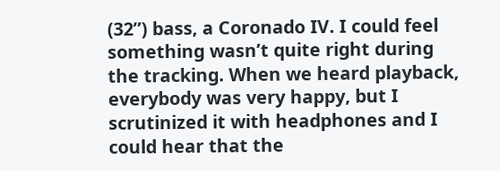(32”) bass, a Coronado IV. I could feel something wasn’t quite right during the tracking. When we heard playback, everybody was very happy, but I scrutinized it with headphones and I could hear that the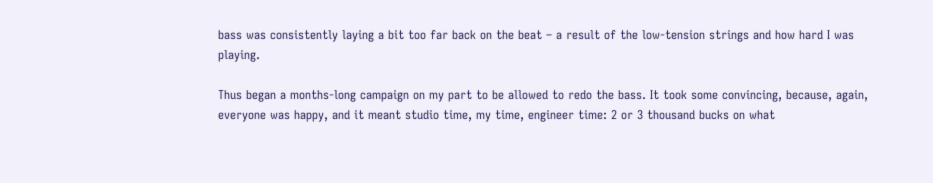bass was consistently laying a bit too far back on the beat – a result of the low-tension strings and how hard I was playing.

Thus began a months-long campaign on my part to be allowed to redo the bass. It took some convincing, because, again, everyone was happy, and it meant studio time, my time, engineer time: 2 or 3 thousand bucks on what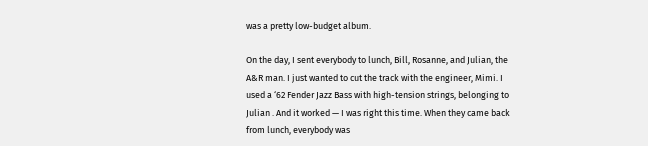was a pretty low-budget album.

On the day, I sent everybody to lunch, Bill, Rosanne, and Julian, the A&R man. I just wanted to cut the track with the engineer, Mimi. I used a ‘62 Fender Jazz Bass with high-tension strings, belonging to Julian . And it worked — I was right this time. When they came back from lunch, everybody was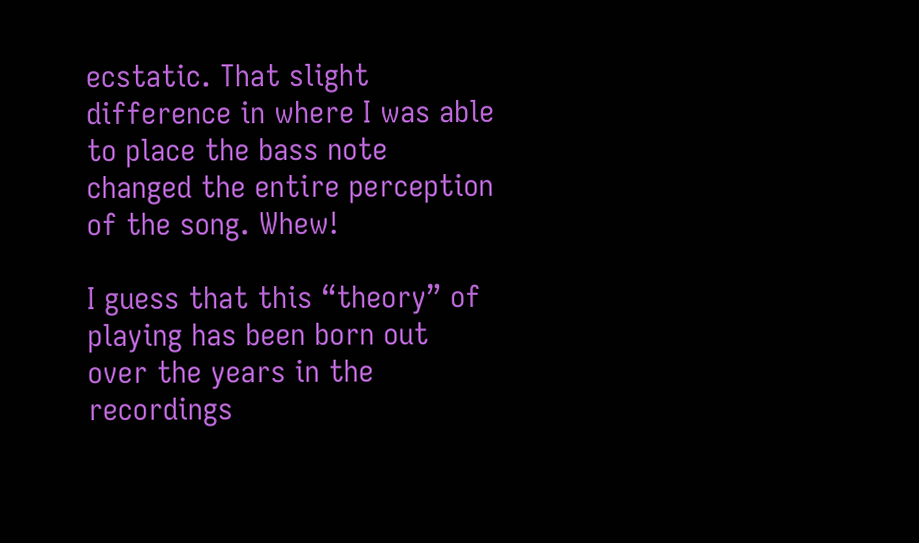ecstatic. That slight difference in where I was able to place the bass note changed the entire perception of the song. Whew!

I guess that this “theory” of playing has been born out over the years in the recordings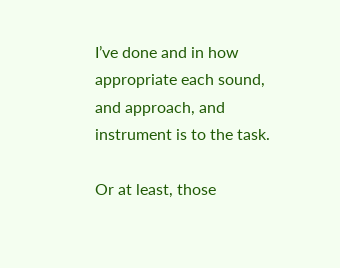I’ve done and in how appropriate each sound, and approach, and instrument is to the task.

Or at least, those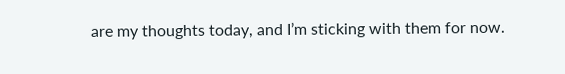are my thoughts today, and I’m sticking with them for now.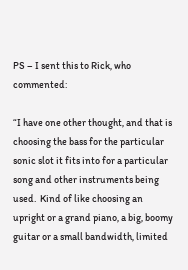PS – I sent this to Rick, who commented:

“I have one other thought, and that is choosing the bass for the particular sonic slot it fits into for a particular song and other instruments being used.  Kind of like choosing an upright or a grand piano, a big, boomy guitar or a small bandwidth, limited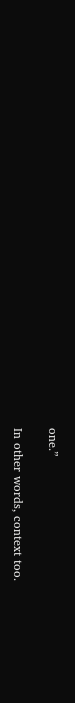one.”

In other words, context too.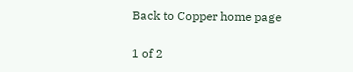Back to Copper home page

1 of 2